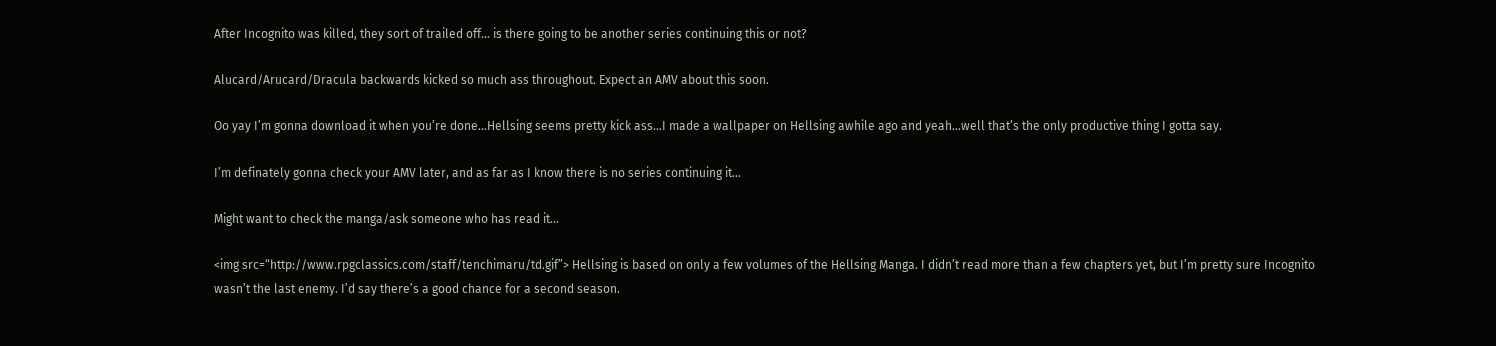After Incognito was killed, they sort of trailed off… is there going to be another series continuing this or not?

Alucard/Arucard/Dracula backwards kicked so much ass throughout. Expect an AMV about this soon.

Oo yay I’m gonna download it when you’re done…Hellsing seems pretty kick ass…I made a wallpaper on Hellsing awhile ago and yeah…well that’s the only productive thing I gotta say.

I’m definately gonna check your AMV later, and as far as I know there is no series continuing it…

Might want to check the manga/ask someone who has read it…

<img src=“http://www.rpgclassics.com/staff/tenchimaru/td.gif”> Hellsing is based on only a few volumes of the Hellsing Manga. I didn’t read more than a few chapters yet, but I’m pretty sure Incognito wasn’t the last enemy. I’d say there’s a good chance for a second season.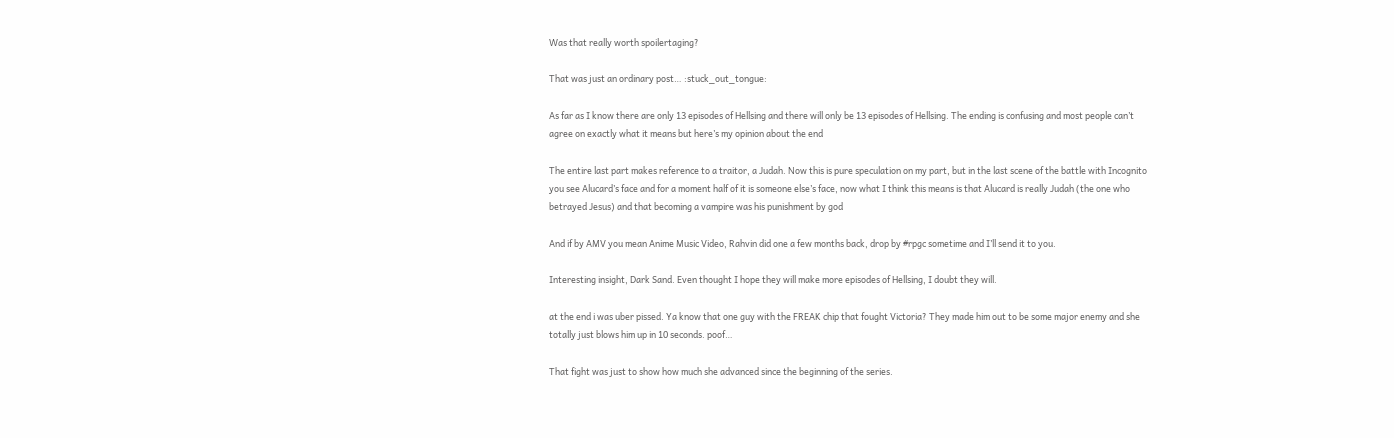Was that really worth spoilertaging?

That was just an ordinary post… :stuck_out_tongue:

As far as I know there are only 13 episodes of Hellsing and there will only be 13 episodes of Hellsing. The ending is confusing and most people can’t agree on exactly what it means but here’s my opinion about the end

The entire last part makes reference to a traitor, a Judah. Now this is pure speculation on my part, but in the last scene of the battle with Incognito you see Alucard’s face and for a moment half of it is someone else’s face, now what I think this means is that Alucard is really Judah (the one who betrayed Jesus) and that becoming a vampire was his punishment by god

And if by AMV you mean Anime Music Video, Rahvin did one a few months back, drop by #rpgc sometime and I’ll send it to you.

Interesting insight, Dark Sand. Even thought I hope they will make more episodes of Hellsing, I doubt they will.

at the end i was uber pissed. Ya know that one guy with the FREAK chip that fought Victoria? They made him out to be some major enemy and she totally just blows him up in 10 seconds. poof…

That fight was just to show how much she advanced since the beginning of the series.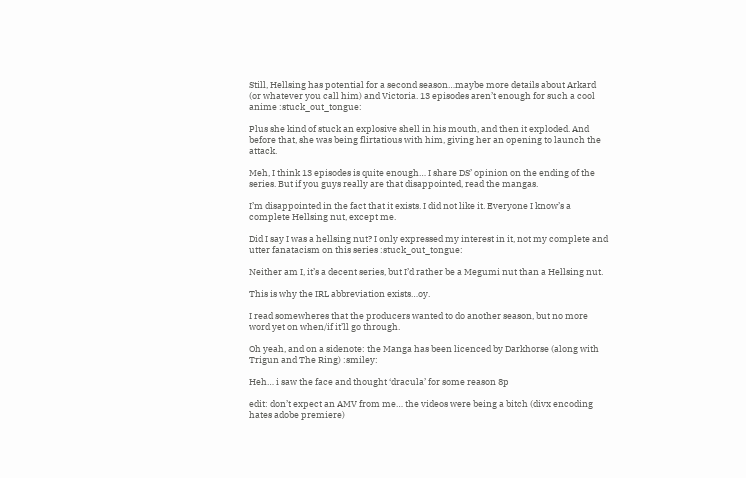Still, Hellsing has potential for a second season…maybe more details about Arkard (or whatever you call him) and Victoria. 13 episodes aren’t enough for such a cool anime :stuck_out_tongue:

Plus she kind of stuck an explosive shell in his mouth, and then it exploded. And before that, she was being flirtatious with him, giving her an opening to launch the attack.

Meh, I think 13 episodes is quite enough… I share DS’ opinion on the ending of the series. But if you guys really are that disappointed, read the mangas.

I’m disappointed in the fact that it exists. I did not like it. Everyone I know’s a complete Hellsing nut, except me.

Did I say I was a hellsing nut? I only expressed my interest in it, not my complete and utter fanatacism on this series :stuck_out_tongue:

Neither am I, it’s a decent series, but I’d rather be a Megumi nut than a Hellsing nut.

This is why the IRL abbreviation exists…oy.

I read somewheres that the producers wanted to do another season, but no more word yet on when/if it’ll go through.

Oh yeah, and on a sidenote: the Manga has been licenced by Darkhorse (along with Trigun and The Ring) :smiley:

Heh… i saw the face and thought ‘dracula’ for some reason 8p

edit: don’t expect an AMV from me… the videos were being a bitch (divx encoding hates adobe premiere)